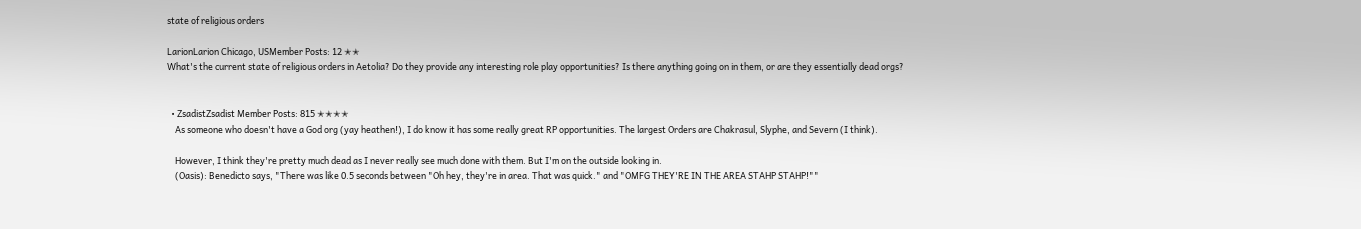state of religious orders

LarionLarion Chicago, USMember Posts: 12 ✭✭
What's the current state of religious orders in Aetolia? Do they provide any interesting role play opportunities? Is there anything going on in them, or are they essentially dead orgs?


  • ZsadistZsadist Member Posts: 815 ✭✭✭✭
    As someone who doesn't have a God org (yay heathen!), I do know it has some really great RP opportunities. The largest Orders are Chakrasul, Slyphe, and Severn (I think).

    However, I think they're pretty much dead as I never really see much done with them. But I'm on the outside looking in.
    (Oasis): Benedicto says, "There was like 0.5 seconds between "Oh hey, they're in area. That was quick." and "OMFG THEY'RE IN THE AREA STAHP STAHP!""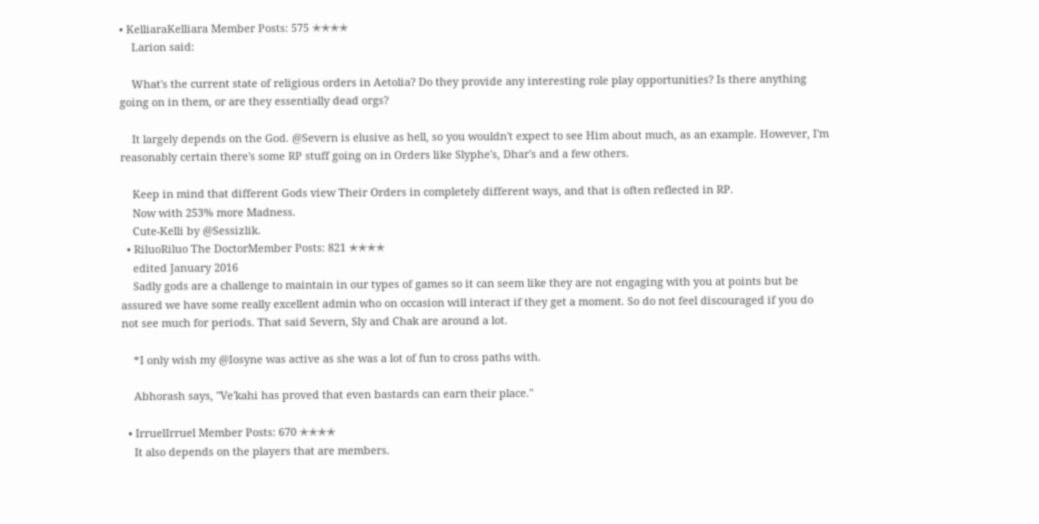• KelliaraKelliara Member Posts: 575 ✭✭✭✭
    Larion said:

    What's the current state of religious orders in Aetolia? Do they provide any interesting role play opportunities? Is there anything going on in them, or are they essentially dead orgs?

    It largely depends on the God. @Severn is elusive as hell, so you wouldn't expect to see Him about much, as an example. However, I'm reasonably certain there's some RP stuff going on in Orders like Slyphe's, Dhar's and a few others.

    Keep in mind that different Gods view Their Orders in completely different ways, and that is often reflected in RP.
    Now with 253% more Madness.
    Cute-Kelli by @Sessizlik.
  • RiluoRiluo The DoctorMember Posts: 821 ✭✭✭✭
    edited January 2016
    Sadly gods are a challenge to maintain in our types of games so it can seem like they are not engaging with you at points but be assured we have some really excellent admin who on occasion will interact if they get a moment. So do not feel discouraged if you do not see much for periods. That said Severn, Sly and Chak are around a lot.

    *I only wish my @Iosyne was active as she was a lot of fun to cross paths with.

    Abhorash says, "Ve'kahi has proved that even bastards can earn their place."

  • IrruelIrruel Member Posts: 670 ✭✭✭✭
    It also depends on the players that are members.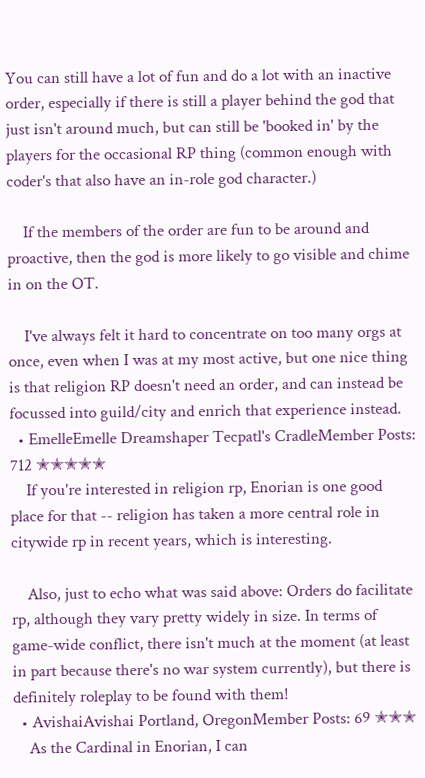You can still have a lot of fun and do a lot with an inactive order, especially if there is still a player behind the god that just isn't around much, but can still be 'booked in' by the players for the occasional RP thing (common enough with coder's that also have an in-role god character.)

    If the members of the order are fun to be around and proactive, then the god is more likely to go visible and chime in on the OT.

    I've always felt it hard to concentrate on too many orgs at once, even when I was at my most active, but one nice thing is that religion RP doesn't need an order, and can instead be focussed into guild/city and enrich that experience instead.
  • EmelleEmelle Dreamshaper Tecpatl's CradleMember Posts: 712 ✭✭✭✭✭
    If you're interested in religion rp, Enorian is one good place for that -- religion has taken a more central role in citywide rp in recent years, which is interesting.

    Also, just to echo what was said above: Orders do facilitate rp, although they vary pretty widely in size. In terms of game-wide conflict, there isn't much at the moment (at least in part because there's no war system currently), but there is definitely roleplay to be found with them!
  • AvishaiAvishai Portland, OregonMember Posts: 69 ✭✭✭
    As the Cardinal in Enorian, I can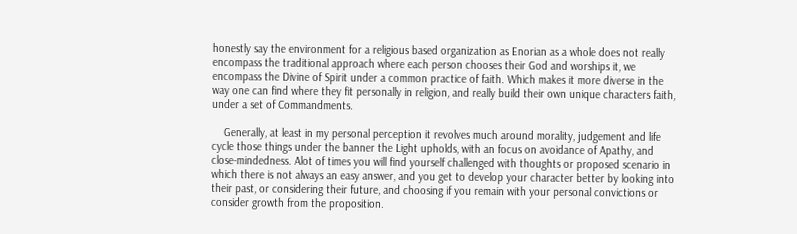honestly say the environment for a religious based organization as Enorian as a whole does not really encompass the traditional approach where each person chooses their God and worships it, we encompass the Divine of Spirit under a common practice of faith. Which makes it more diverse in the way one can find where they fit personally in religion, and really build their own unique characters faith, under a set of Commandments.

    Generally, at least in my personal perception it revolves much around morality, judgement and life cycle those things under the banner the Light upholds, with an focus on avoidance of Apathy, and close-mindedness. Alot of times you will find yourself challenged with thoughts or proposed scenario in which there is not always an easy answer, and you get to develop your character better by looking into their past, or considering their future, and choosing if you remain with your personal convictions or consider growth from the proposition.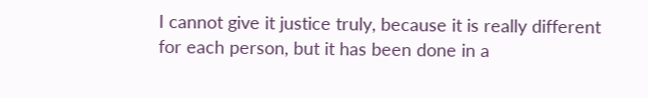I cannot give it justice truly, because it is really different for each person, but it has been done in a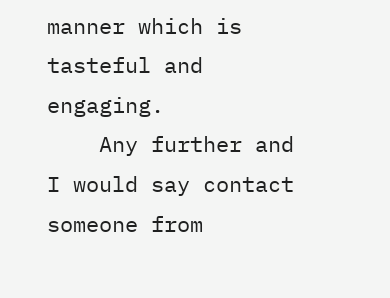manner which is tasteful and engaging.
    Any further and I would say contact someone from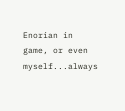Enorian in game, or even myself...always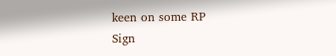keen on some RP
Sign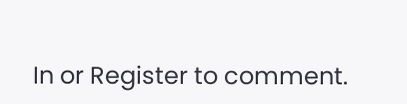In or Register to comment.